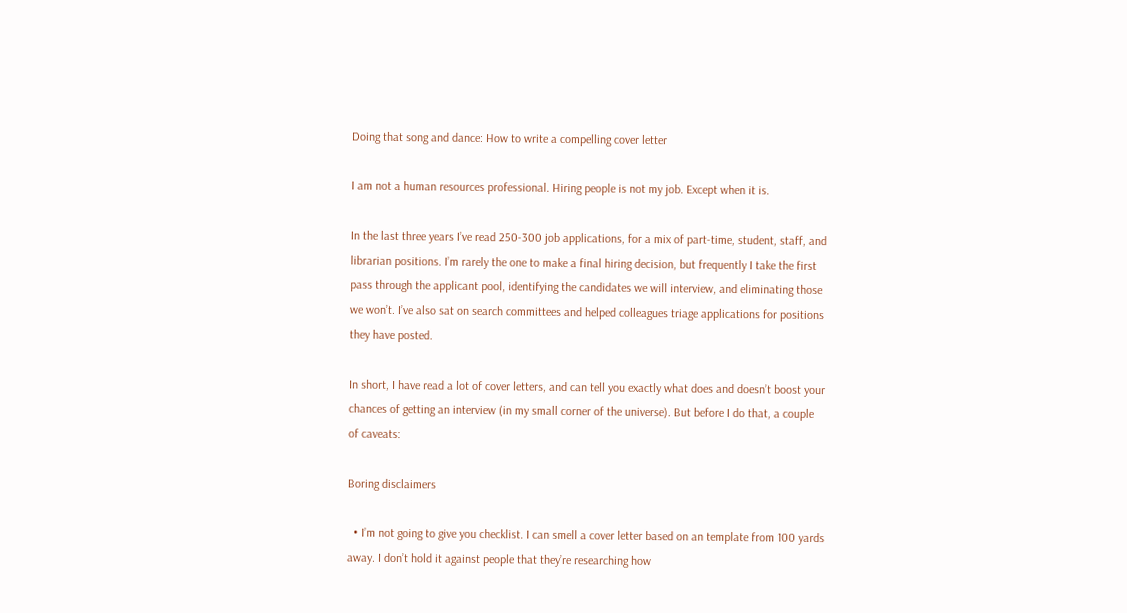Doing that song and dance: How to write a compelling cover letter

I am not a human resources professional. Hiring people is not my job. Except when it is.

In the last three years I’ve read 250-300 job applications, for a mix of part-time, student, staff, and librarian positions. I’m rarely the one to make a final hiring decision, but frequently I take the first pass through the applicant pool, identifying the candidates we will interview, and eliminating those we won’t. I’ve also sat on search committees and helped colleagues triage applications for positions they have posted.

In short, I have read a lot of cover letters, and can tell you exactly what does and doesn’t boost your chances of getting an interview (in my small corner of the universe). But before I do that, a couple of caveats:

Boring disclaimers

  • I’m not going to give you checklist. I can smell a cover letter based on an template from 100 yards away. I don’t hold it against people that they’re researching how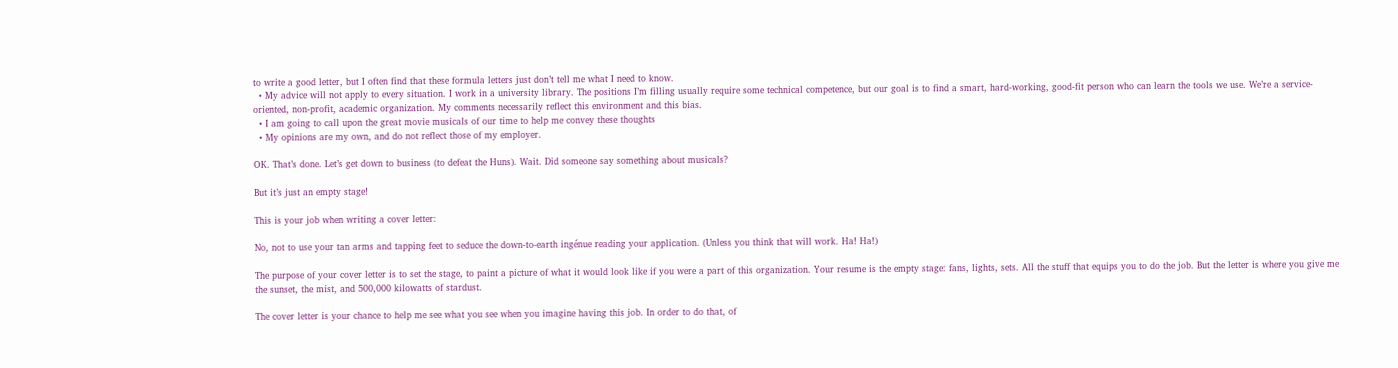to write a good letter, but I often find that these formula letters just don’t tell me what I need to know.
  • My advice will not apply to every situation. I work in a university library. The positions I’m filling usually require some technical competence, but our goal is to find a smart, hard-working, good-fit person who can learn the tools we use. We’re a service-oriented, non-profit, academic organization. My comments necessarily reflect this environment and this bias.
  • I am going to call upon the great movie musicals of our time to help me convey these thoughts
  • My opinions are my own, and do not reflect those of my employer.

OK. That’s done. Let’s get down to business (to defeat the Huns). Wait. Did someone say something about musicals?

But it’s just an empty stage!

This is your job when writing a cover letter:

No, not to use your tan arms and tapping feet to seduce the down-to-earth ingénue reading your application. (Unless you think that will work. Ha! Ha!)

The purpose of your cover letter is to set the stage, to paint a picture of what it would look like if you were a part of this organization. Your resume is the empty stage: fans, lights, sets. All the stuff that equips you to do the job. But the letter is where you give me the sunset, the mist, and 500,000 kilowatts of stardust.

The cover letter is your chance to help me see what you see when you imagine having this job. In order to do that, of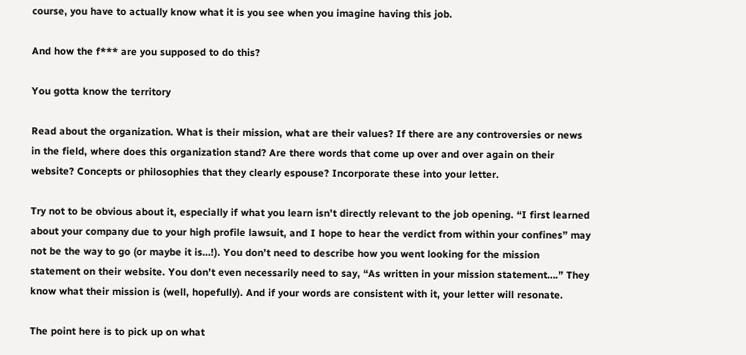course, you have to actually know what it is you see when you imagine having this job.

And how the f*** are you supposed to do this?

You gotta know the territory

Read about the organization. What is their mission, what are their values? If there are any controversies or news in the field, where does this organization stand? Are there words that come up over and over again on their website? Concepts or philosophies that they clearly espouse? Incorporate these into your letter.

Try not to be obvious about it, especially if what you learn isn’t directly relevant to the job opening. “I first learned about your company due to your high profile lawsuit, and I hope to hear the verdict from within your confines” may not be the way to go (or maybe it is…!). You don’t need to describe how you went looking for the mission statement on their website. You don’t even necessarily need to say, “As written in your mission statement….” They know what their mission is (well, hopefully). And if your words are consistent with it, your letter will resonate.

The point here is to pick up on what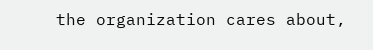the organization cares about,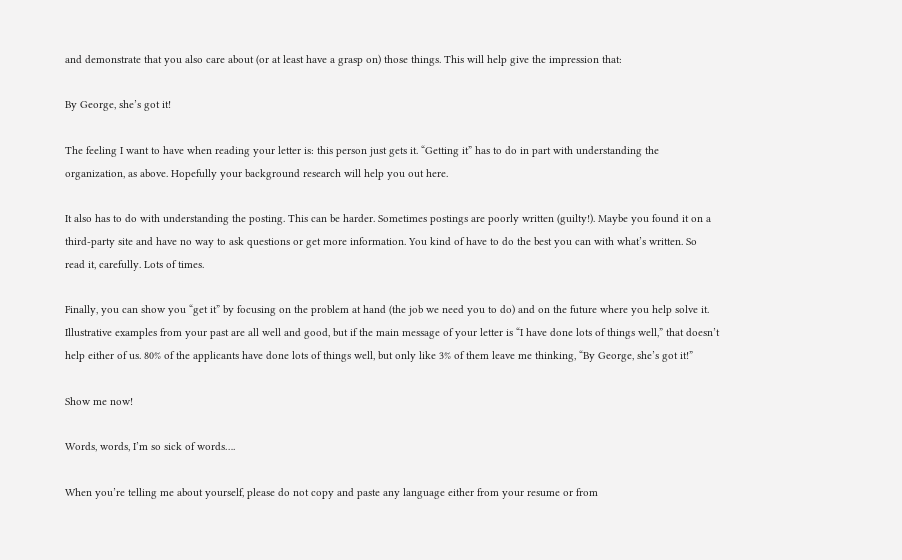and demonstrate that you also care about (or at least have a grasp on) those things. This will help give the impression that:

By George, she’s got it!

The feeling I want to have when reading your letter is: this person just gets it. “Getting it” has to do in part with understanding the organization, as above. Hopefully your background research will help you out here.

It also has to do with understanding the posting. This can be harder. Sometimes postings are poorly written (guilty!). Maybe you found it on a third-party site and have no way to ask questions or get more information. You kind of have to do the best you can with what’s written. So read it, carefully. Lots of times.

Finally, you can show you “get it” by focusing on the problem at hand (the job we need you to do) and on the future where you help solve it. Illustrative examples from your past are all well and good, but if the main message of your letter is “I have done lots of things well,” that doesn’t help either of us. 80% of the applicants have done lots of things well, but only like 3% of them leave me thinking, “By George, she’s got it!”

Show me now!

Words, words, I’m so sick of words….

When you’re telling me about yourself, please do not copy and paste any language either from your resume or from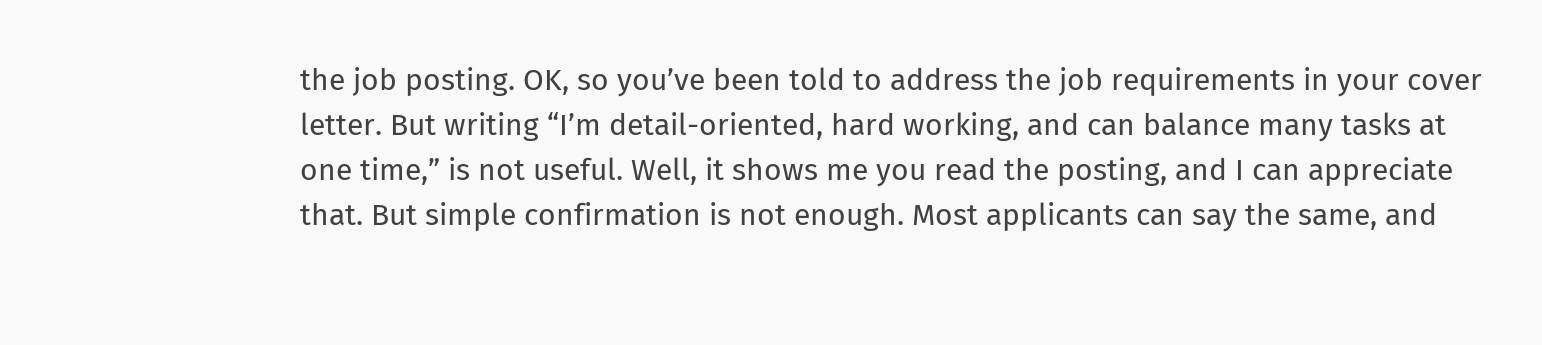the job posting. OK, so you’ve been told to address the job requirements in your cover letter. But writing “I’m detail-oriented, hard working, and can balance many tasks at one time,” is not useful. Well, it shows me you read the posting, and I can appreciate that. But simple confirmation is not enough. Most applicants can say the same, and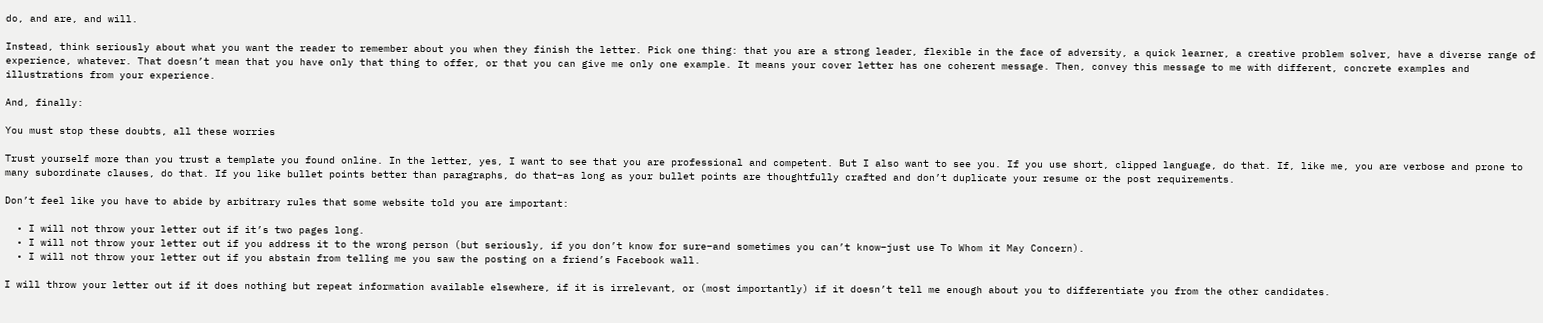do, and are, and will.

Instead, think seriously about what you want the reader to remember about you when they finish the letter. Pick one thing: that you are a strong leader, flexible in the face of adversity, a quick learner, a creative problem solver, have a diverse range of experience, whatever. That doesn’t mean that you have only that thing to offer, or that you can give me only one example. It means your cover letter has one coherent message. Then, convey this message to me with different, concrete examples and illustrations from your experience.

And, finally:

You must stop these doubts, all these worries

Trust yourself more than you trust a template you found online. In the letter, yes, I want to see that you are professional and competent. But I also want to see you. If you use short, clipped language, do that. If, like me, you are verbose and prone to many subordinate clauses, do that. If you like bullet points better than paragraphs, do that–as long as your bullet points are thoughtfully crafted and don’t duplicate your resume or the post requirements.

Don’t feel like you have to abide by arbitrary rules that some website told you are important:

  • I will not throw your letter out if it’s two pages long.
  • I will not throw your letter out if you address it to the wrong person (but seriously, if you don’t know for sure–and sometimes you can’t know–just use To Whom it May Concern).
  • I will not throw your letter out if you abstain from telling me you saw the posting on a friend’s Facebook wall.

I will throw your letter out if it does nothing but repeat information available elsewhere, if it is irrelevant, or (most importantly) if it doesn’t tell me enough about you to differentiate you from the other candidates.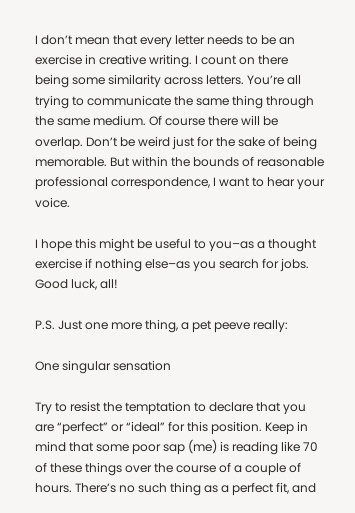I don’t mean that every letter needs to be an exercise in creative writing. I count on there being some similarity across letters. You’re all trying to communicate the same thing through the same medium. Of course there will be overlap. Don’t be weird just for the sake of being memorable. But within the bounds of reasonable professional correspondence, I want to hear your voice.

I hope this might be useful to you–as a thought exercise if nothing else–as you search for jobs. Good luck, all!

P.S. Just one more thing, a pet peeve really:

One singular sensation

Try to resist the temptation to declare that you are “perfect” or “ideal” for this position. Keep in mind that some poor sap (me) is reading like 70 of these things over the course of a couple of hours. There’s no such thing as a perfect fit, and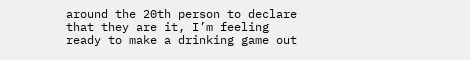around the 20th person to declare that they are it, I’m feeling ready to make a drinking game out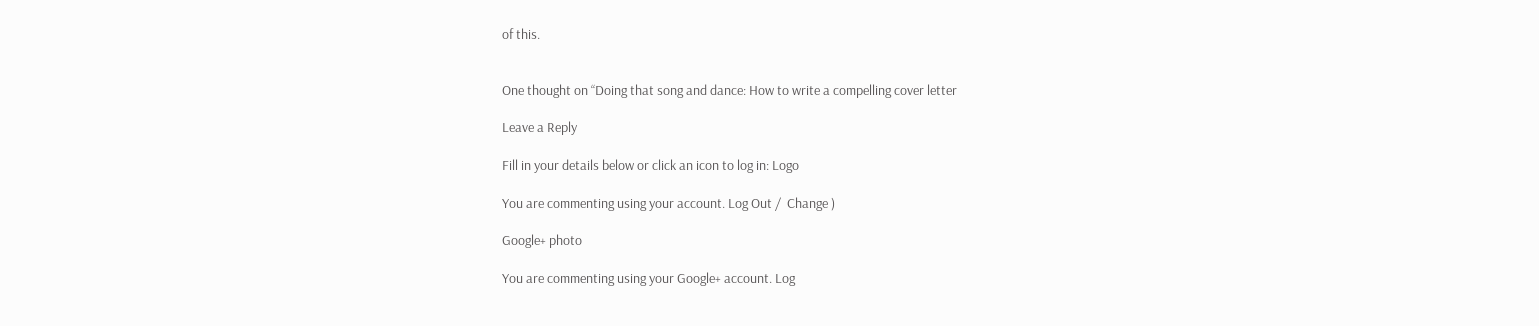of this.


One thought on “Doing that song and dance: How to write a compelling cover letter

Leave a Reply

Fill in your details below or click an icon to log in: Logo

You are commenting using your account. Log Out /  Change )

Google+ photo

You are commenting using your Google+ account. Log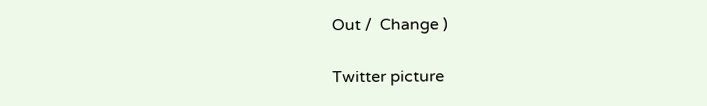Out /  Change )

Twitter picture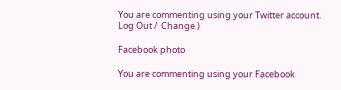You are commenting using your Twitter account. Log Out /  Change )

Facebook photo

You are commenting using your Facebook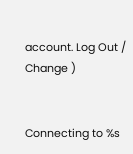account. Log Out /  Change )


Connecting to %s